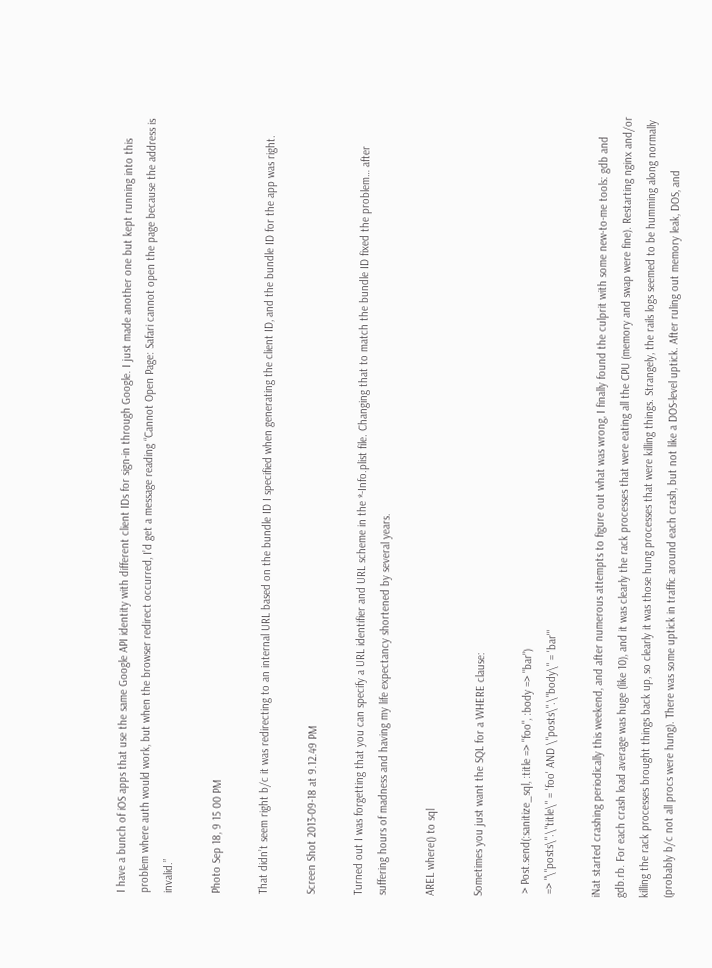I have a bunch of iOS apps that use the same Google API identity with different client IDs for sign-in through Google. I just made another one but kept running into this problem where auth would work, but when the browser redirect occurred, I’d get a message reading “Cannot Open Page: Safari cannot open the page because the address is invalid.”

Photo Sep 18, 9 15 00 PM

That didn’t seem right b/c it was redirecting to an internal URL based on the bundle ID I specified when generating the client ID, and the bundle ID for the app was right.

Screen Shot 2013-09-18 at 9.12.49 PM

Turned out I was forgetting that you can specify a URL identifier and URL scheme in the *-Info.plist file. Changing that to match the bundle ID fixed the problem… after suffering hours of madness and having my life expectancy shortened by several years.

AREL where() to sql

Sometimes you just want the SQL for a WHERE clause:

 > Post.send(:sanitize_sql, :title => "foo", :body => "bar")
 => "\"posts\".\"title\" = 'foo' AND \"posts\".\"body\" = 'bar'"

iNat started crashing periodically this weekend, and after numerous attempts to figure out what was wrong, I finally found the culprit with some new-to-me tools: gdb and gdb.rb. For each crash load average was huge (like 10), and it was clearly the rack processes that were eating all the CPU (memory and swap were fine). Restarting nginx and/or killing the rack processes brought things back up, so clearly it was those hung processes that were killing things. Strangely, the rails logs seemed to be humming along normally (probably b/c not all procs were hung). There was some uptick in traffic around each crash, but not like a DOS-level uptick. After ruling out memory leak, DOS, and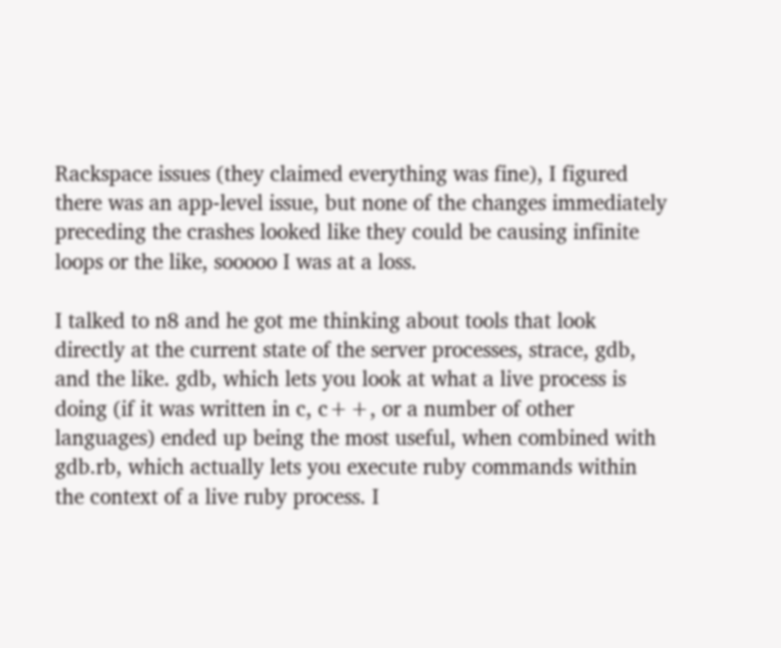Rackspace issues (they claimed everything was fine), I figured there was an app-level issue, but none of the changes immediately preceding the crashes looked like they could be causing infinite loops or the like, sooooo I was at a loss.

I talked to n8 and he got me thinking about tools that look directly at the current state of the server processes, strace, gdb, and the like. gdb, which lets you look at what a live process is doing (if it was written in c, c++, or a number of other languages) ended up being the most useful, when combined with gdb.rb, which actually lets you execute ruby commands within the context of a live ruby process. I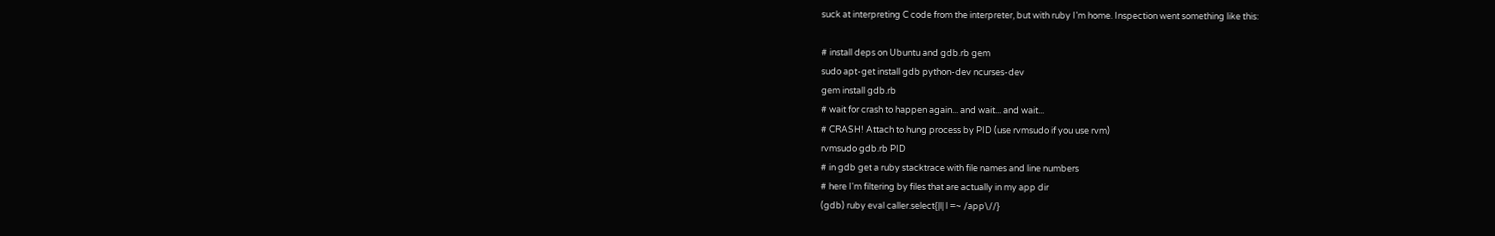suck at interpreting C code from the interpreter, but with ruby I’m home. Inspection went something like this:

# install deps on Ubuntu and gdb.rb gem
sudo apt-get install gdb python-dev ncurses-dev
gem install gdb.rb
# wait for crash to happen again... and wait... and wait...
# CRASH! Attach to hung process by PID (use rvmsudo if you use rvm)
rvmsudo gdb.rb PID
# in gdb get a ruby stacktrace with file names and line numbers
# here I'm filtering by files that are actually in my app dir
(gdb) ruby eval caller.select{|l| l =~ /app\//}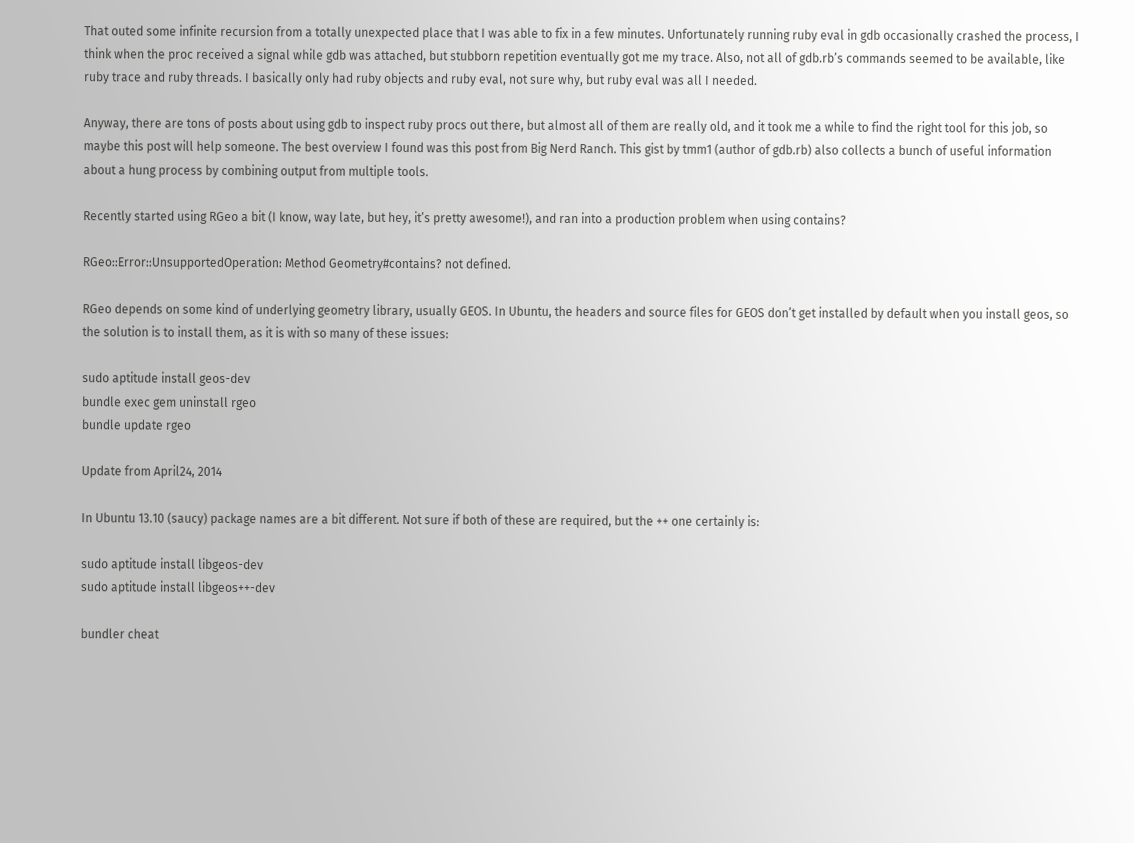That outed some infinite recursion from a totally unexpected place that I was able to fix in a few minutes. Unfortunately running ruby eval in gdb occasionally crashed the process, I think when the proc received a signal while gdb was attached, but stubborn repetition eventually got me my trace. Also, not all of gdb.rb’s commands seemed to be available, like ruby trace and ruby threads. I basically only had ruby objects and ruby eval, not sure why, but ruby eval was all I needed.

Anyway, there are tons of posts about using gdb to inspect ruby procs out there, but almost all of them are really old, and it took me a while to find the right tool for this job, so maybe this post will help someone. The best overview I found was this post from Big Nerd Ranch. This gist by tmm1 (author of gdb.rb) also collects a bunch of useful information about a hung process by combining output from multiple tools.

Recently started using RGeo a bit (I know, way late, but hey, it’s pretty awesome!), and ran into a production problem when using contains?

RGeo::Error::UnsupportedOperation: Method Geometry#contains? not defined.

RGeo depends on some kind of underlying geometry library, usually GEOS. In Ubuntu, the headers and source files for GEOS don’t get installed by default when you install geos, so the solution is to install them, as it is with so many of these issues:

sudo aptitude install geos-dev
bundle exec gem uninstall rgeo
bundle update rgeo

Update from April24, 2014

In Ubuntu 13.10 (saucy) package names are a bit different. Not sure if both of these are required, but the ++ one certainly is:

sudo aptitude install libgeos-dev
sudo aptitude install libgeos++-dev

bundler cheat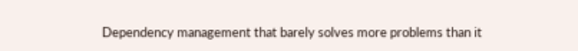Dependency management that barely solves more problems than it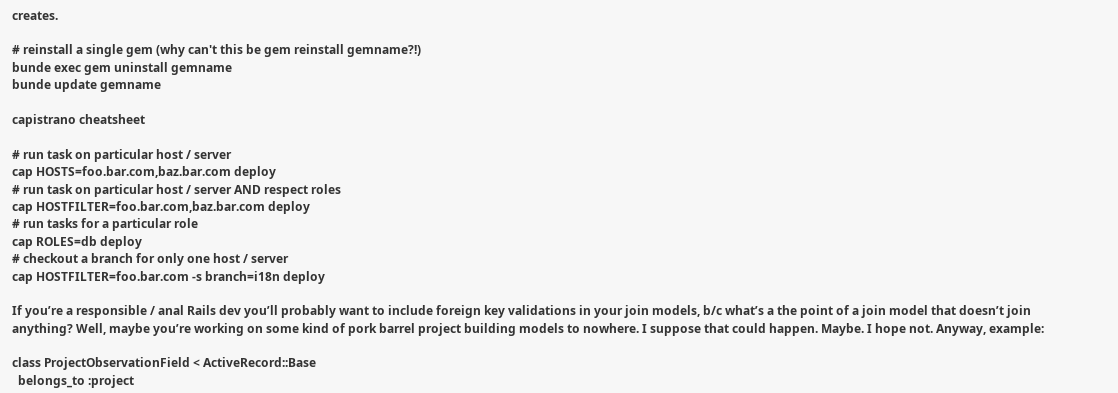creates.

# reinstall a single gem (why can't this be gem reinstall gemname?!)
bunde exec gem uninstall gemname
bunde update gemname

capistrano cheatsheet

# run task on particular host / server
cap HOSTS=foo.bar.com,baz.bar.com deploy
# run task on particular host / server AND respect roles
cap HOSTFILTER=foo.bar.com,baz.bar.com deploy
# run tasks for a particular role
cap ROLES=db deploy
# checkout a branch for only one host / server
cap HOSTFILTER=foo.bar.com -s branch=i18n deploy

If you’re a responsible / anal Rails dev you’ll probably want to include foreign key validations in your join models, b/c what’s a the point of a join model that doesn’t join anything? Well, maybe you’re working on some kind of pork barrel project building models to nowhere. I suppose that could happen. Maybe. I hope not. Anyway, example:

class ProjectObservationField < ActiveRecord::Base
  belongs_to :project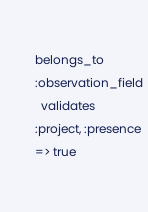belongs_to :observation_field
  validates :project, :presence => true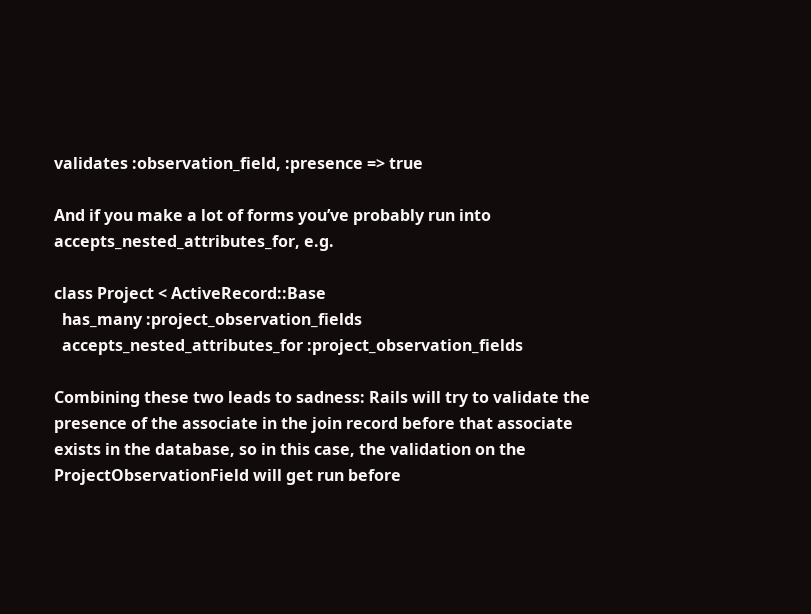validates :observation_field, :presence => true

And if you make a lot of forms you’ve probably run into accepts_nested_attributes_for, e.g.

class Project < ActiveRecord::Base
  has_many :project_observation_fields
  accepts_nested_attributes_for :project_observation_fields

Combining these two leads to sadness: Rails will try to validate the presence of the associate in the join record before that associate exists in the database, so in this case, the validation on the ProjectObservationField will get run before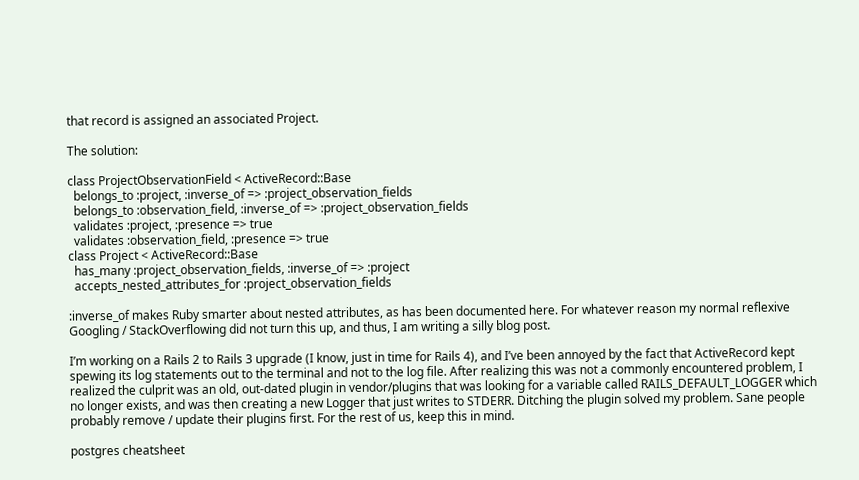that record is assigned an associated Project.

The solution:

class ProjectObservationField < ActiveRecord::Base
  belongs_to :project, :inverse_of => :project_observation_fields
  belongs_to :observation_field, :inverse_of => :project_observation_fields
  validates :project, :presence => true
  validates :observation_field, :presence => true
class Project < ActiveRecord::Base
  has_many :project_observation_fields, :inverse_of => :project
  accepts_nested_attributes_for :project_observation_fields

:inverse_of makes Ruby smarter about nested attributes, as has been documented here. For whatever reason my normal reflexive Googling / StackOverflowing did not turn this up, and thus, I am writing a silly blog post.

I’m working on a Rails 2 to Rails 3 upgrade (I know, just in time for Rails 4), and I’ve been annoyed by the fact that ActiveRecord kept spewing its log statements out to the terminal and not to the log file. After realizing this was not a commonly encountered problem, I realized the culprit was an old, out-dated plugin in vendor/plugins that was looking for a variable called RAILS_DEFAULT_LOGGER which no longer exists, and was then creating a new Logger that just writes to STDERR. Ditching the plugin solved my problem. Sane people probably remove / update their plugins first. For the rest of us, keep this in mind.

postgres cheatsheet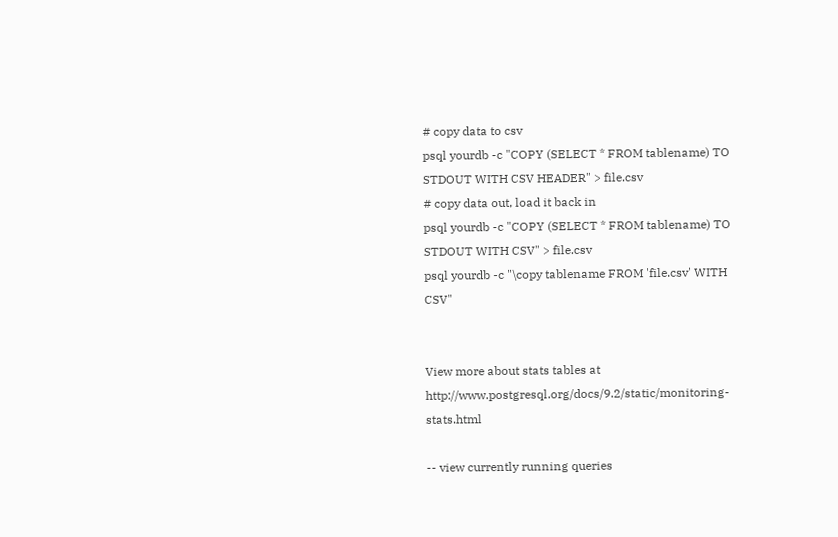# copy data to csv
psql yourdb -c "COPY (SELECT * FROM tablename) TO STDOUT WITH CSV HEADER" > file.csv
# copy data out, load it back in
psql yourdb -c "COPY (SELECT * FROM tablename) TO STDOUT WITH CSV" > file.csv
psql yourdb -c "\copy tablename FROM 'file.csv' WITH CSV"


View more about stats tables at http://www.postgresql.org/docs/9.2/static/monitoring-stats.html

-- view currently running queries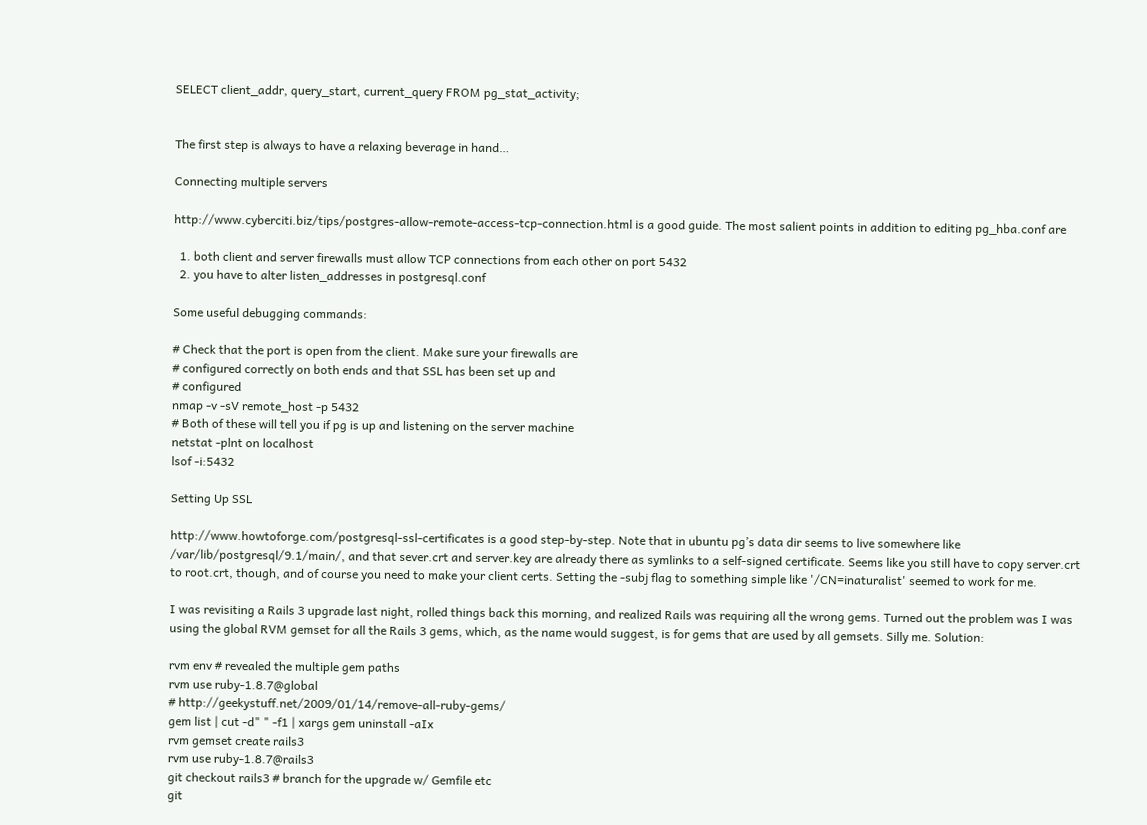SELECT client_addr, query_start, current_query FROM pg_stat_activity;


The first step is always to have a relaxing beverage in hand…

Connecting multiple servers

http://www.cyberciti.biz/tips/postgres-allow-remote-access-tcp-connection.html is a good guide. The most salient points in addition to editing pg_hba.conf are

  1. both client and server firewalls must allow TCP connections from each other on port 5432
  2. you have to alter listen_addresses in postgresql.conf

Some useful debugging commands:

# Check that the port is open from the client. Make sure your firewalls are
# configured correctly on both ends and that SSL has been set up and
# configured
nmap -v -sV remote_host -p 5432
# Both of these will tell you if pg is up and listening on the server machine
netstat -plnt on localhost
lsof -i:5432

Setting Up SSL

http://www.howtoforge.com/postgresql-ssl-certificates is a good step-by-step. Note that in ubuntu pg’s data dir seems to live somewhere like /var/lib/postgresql/9.1/main/, and that sever.crt and server.key are already there as symlinks to a self-signed certificate. Seems like you still have to copy server.crt to root.crt, though, and of course you need to make your client certs. Setting the -subj flag to something simple like '/CN=inaturalist' seemed to work for me.

I was revisiting a Rails 3 upgrade last night, rolled things back this morning, and realized Rails was requiring all the wrong gems. Turned out the problem was I was using the global RVM gemset for all the Rails 3 gems, which, as the name would suggest, is for gems that are used by all gemsets. Silly me. Solution:

rvm env # revealed the multiple gem paths
rvm use ruby-1.8.7@global
# http://geekystuff.net/2009/01/14/remove-all-ruby-gems/
gem list | cut -d" " -f1 | xargs gem uninstall -aIx
rvm gemset create rails3
rvm use ruby-1.8.7@rails3
git checkout rails3 # branch for the upgrade w/ Gemfile etc
git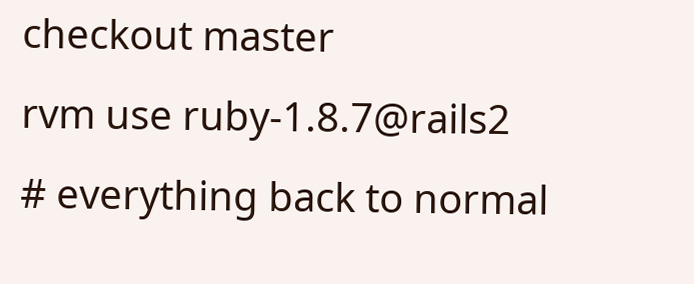checkout master
rvm use ruby-1.8.7@rails2
# everything back to normal